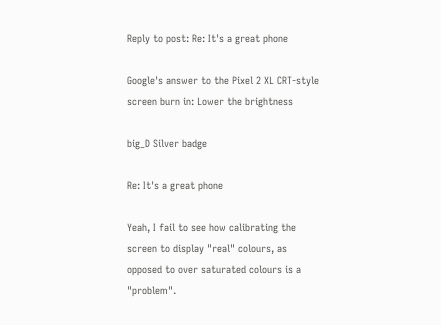Reply to post: Re: It's a great phone

Google's answer to the Pixel 2 XL CRT-style screen burn in: Lower the brightness

big_D Silver badge

Re: It's a great phone

Yeah, I fail to see how calibrating the screen to display "real" colours, as opposed to over saturated colours is a "problem".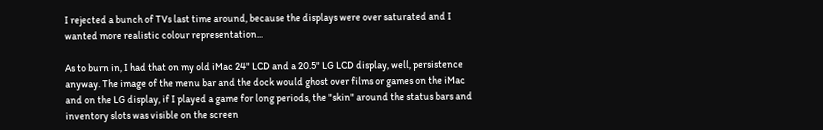I rejected a bunch of TVs last time around, because the displays were over saturated and I wanted more realistic colour representation...

As to burn in, I had that on my old iMac 24" LCD and a 20.5" LG LCD display, well, persistence anyway. The image of the menu bar and the dock would ghost over films or games on the iMac and on the LG display, if I played a game for long periods, the "skin" around the status bars and inventory slots was visible on the screen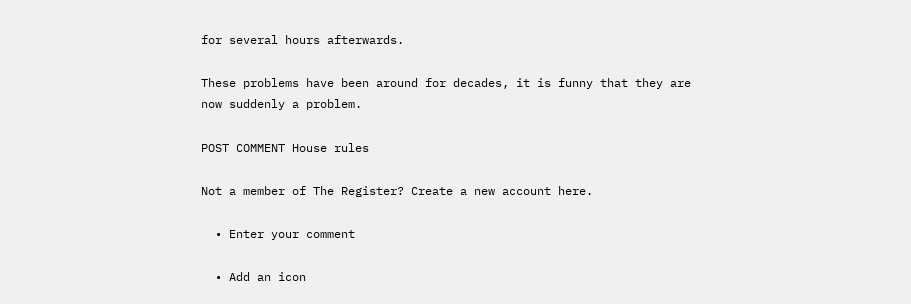for several hours afterwards.

These problems have been around for decades, it is funny that they are now suddenly a problem.

POST COMMENT House rules

Not a member of The Register? Create a new account here.

  • Enter your comment

  • Add an icon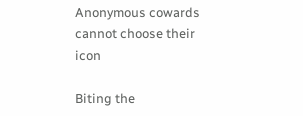Anonymous cowards cannot choose their icon

Biting the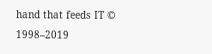hand that feeds IT © 1998–2019